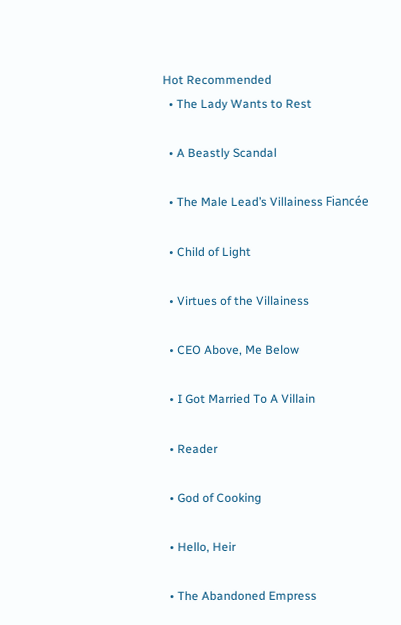Hot Recommended
  • The Lady Wants to Rest

  • A Beastly Scandal

  • The Male Lead’s Villainess Fiancée

  • Child of Light

  • Virtues of the Villainess

  • CEO Above, Me Below

  • I Got Married To A Villain

  • Reader

  • God of Cooking

  • Hello, Heir

  • The Abandoned Empress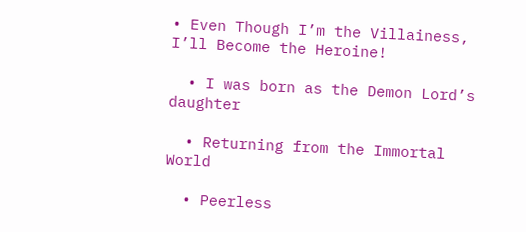• Even Though I’m the Villainess, I’ll Become the Heroine!

  • I was born as the Demon Lord’s daughter

  • Returning from the Immortal World

  • Peerless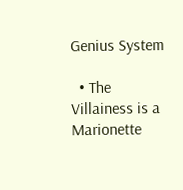Genius System

  • The Villainess is a Marionette